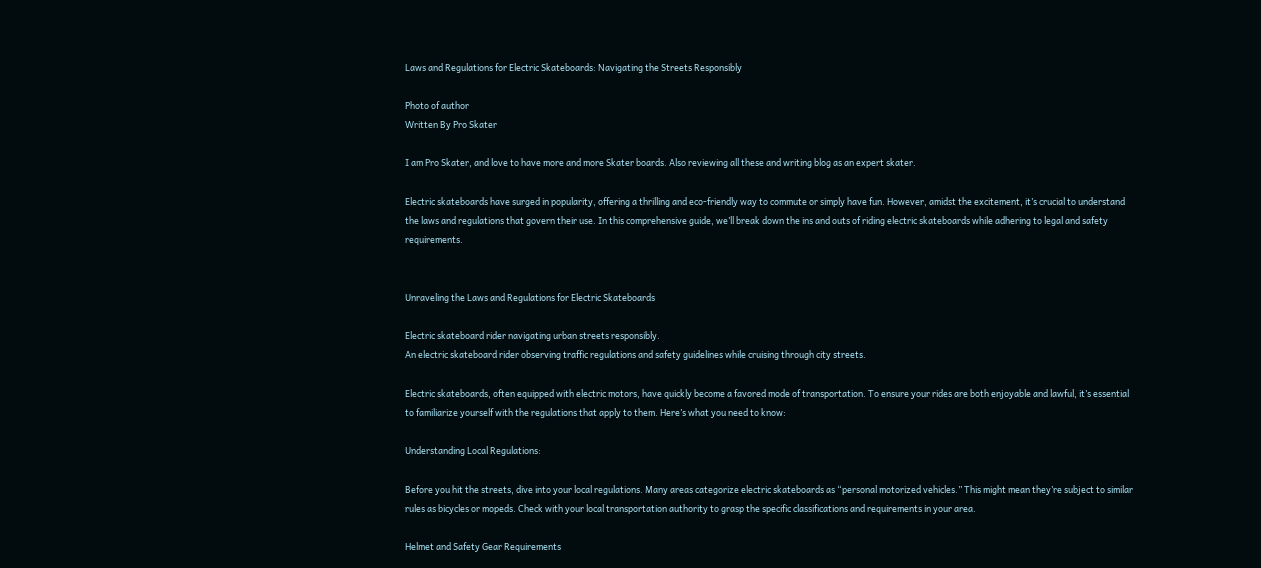Laws and Regulations for Electric Skateboards: Navigating the Streets Responsibly

Photo of author
Written By Pro Skater

I am Pro Skater, and love to have more and more Skater boards. Also reviewing all these and writing blog as an expert skater.

Electric skateboards have surged in popularity, offering a thrilling and eco-friendly way to commute or simply have fun. However, amidst the excitement, it’s crucial to understand the laws and regulations that govern their use. In this comprehensive guide, we’ll break down the ins and outs of riding electric skateboards while adhering to legal and safety requirements.


Unraveling the Laws and Regulations for Electric Skateboards

Electric skateboard rider navigating urban streets responsibly.
An electric skateboard rider observing traffic regulations and safety guidelines while cruising through city streets.

Electric skateboards, often equipped with electric motors, have quickly become a favored mode of transportation. To ensure your rides are both enjoyable and lawful, it’s essential to familiarize yourself with the regulations that apply to them. Here’s what you need to know:

Understanding Local Regulations:

Before you hit the streets, dive into your local regulations. Many areas categorize electric skateboards as “personal motorized vehicles.” This might mean they’re subject to similar rules as bicycles or mopeds. Check with your local transportation authority to grasp the specific classifications and requirements in your area.

Helmet and Safety Gear Requirements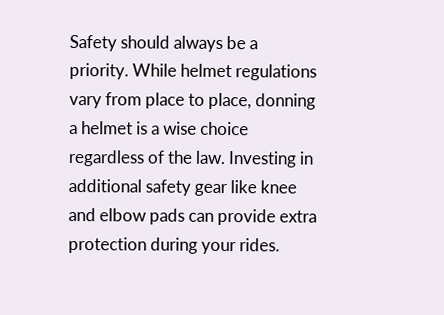Safety should always be a priority. While helmet regulations vary from place to place, donning a helmet is a wise choice regardless of the law. Investing in additional safety gear like knee and elbow pads can provide extra protection during your rides.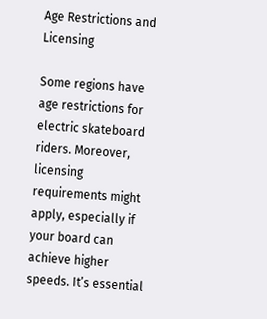Age Restrictions and Licensing

Some regions have age restrictions for electric skateboard riders. Moreover, licensing requirements might apply, especially if your board can achieve higher speeds. It’s essential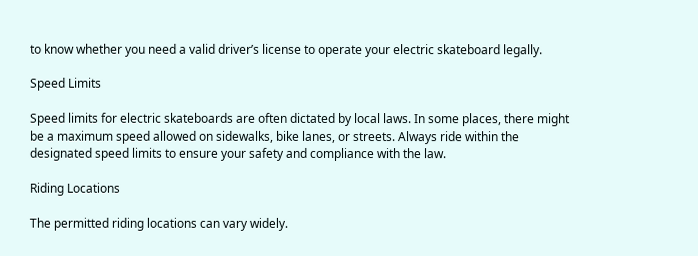to know whether you need a valid driver’s license to operate your electric skateboard legally.

Speed Limits

Speed limits for electric skateboards are often dictated by local laws. In some places, there might be a maximum speed allowed on sidewalks, bike lanes, or streets. Always ride within the designated speed limits to ensure your safety and compliance with the law.

Riding Locations

The permitted riding locations can vary widely.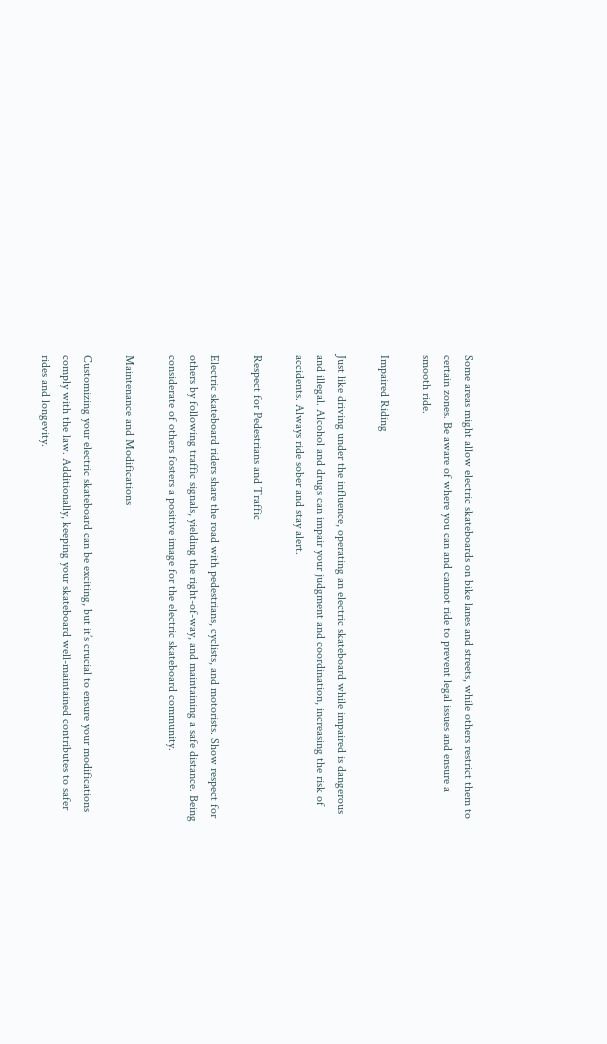Some areas might allow electric skateboards on bike lanes and streets, while others restrict them to certain zones. Be aware of where you can and cannot ride to prevent legal issues and ensure a smooth ride.

Impaired Riding

Just like driving under the influence, operating an electric skateboard while impaired is dangerous and illegal. Alcohol and drugs can impair your judgment and coordination, increasing the risk of accidents. Always ride sober and stay alert.

Respect for Pedestrians and Traffic

Electric skateboard riders share the road with pedestrians, cyclists, and motorists. Show respect for others by following traffic signals, yielding the right-of-way, and maintaining a safe distance. Being considerate of others fosters a positive image for the electric skateboard community.

Maintenance and Modifications

Customizing your electric skateboard can be exciting, but it’s crucial to ensure your modifications comply with the law. Additionally, keeping your skateboard well-maintained contributes to safer rides and longevity.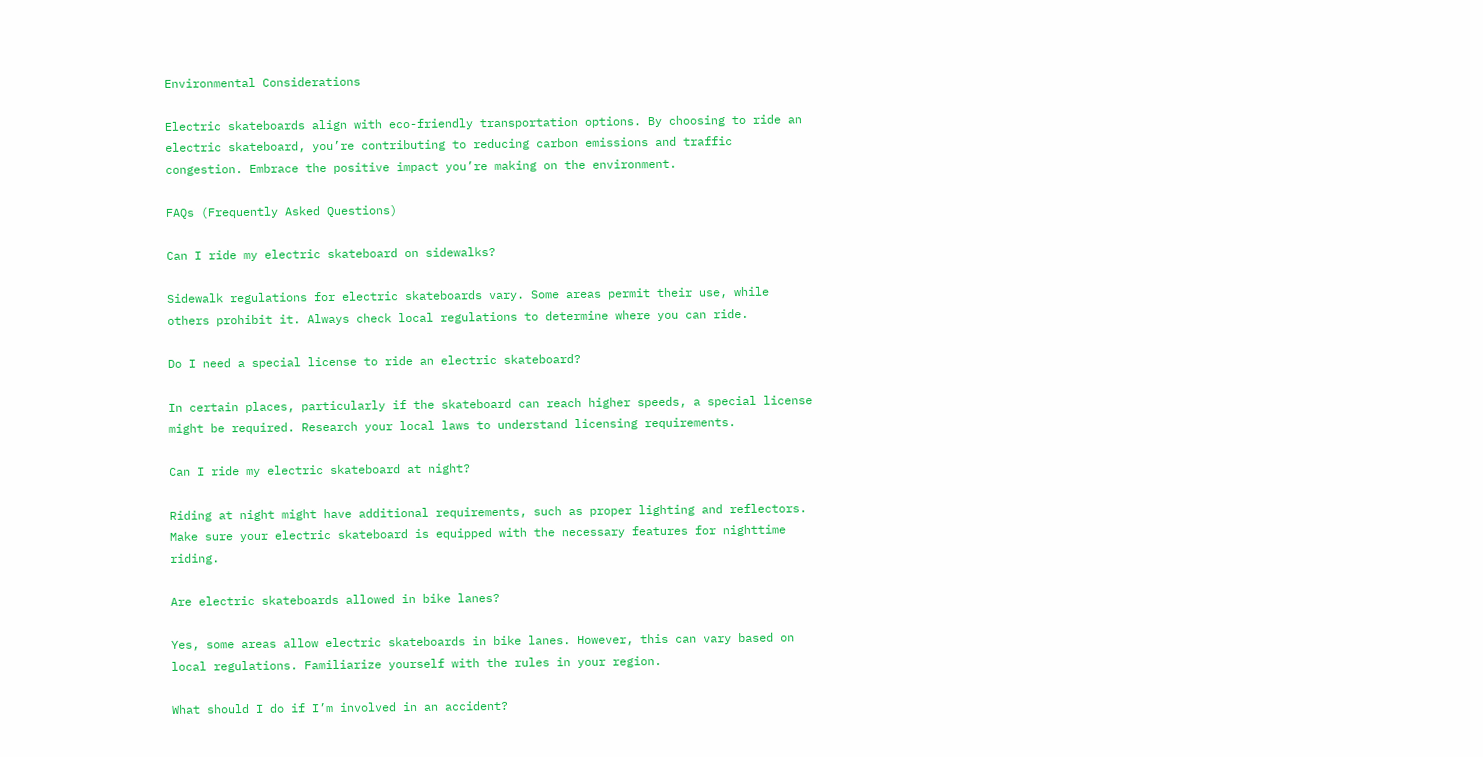Environmental Considerations

Electric skateboards align with eco-friendly transportation options. By choosing to ride an electric skateboard, you’re contributing to reducing carbon emissions and traffic congestion. Embrace the positive impact you’re making on the environment.

FAQs (Frequently Asked Questions)

Can I ride my electric skateboard on sidewalks?

Sidewalk regulations for electric skateboards vary. Some areas permit their use, while others prohibit it. Always check local regulations to determine where you can ride.

Do I need a special license to ride an electric skateboard?

In certain places, particularly if the skateboard can reach higher speeds, a special license might be required. Research your local laws to understand licensing requirements.

Can I ride my electric skateboard at night?

Riding at night might have additional requirements, such as proper lighting and reflectors. Make sure your electric skateboard is equipped with the necessary features for nighttime riding.

Are electric skateboards allowed in bike lanes?

Yes, some areas allow electric skateboards in bike lanes. However, this can vary based on local regulations. Familiarize yourself with the rules in your region.

What should I do if I’m involved in an accident?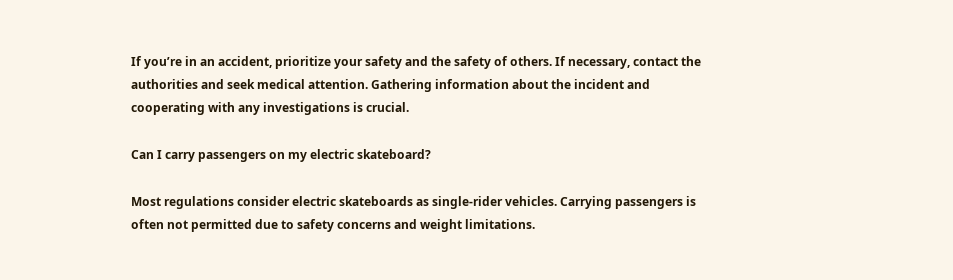If you’re in an accident, prioritize your safety and the safety of others. If necessary, contact the authorities and seek medical attention. Gathering information about the incident and cooperating with any investigations is crucial.

Can I carry passengers on my electric skateboard?

Most regulations consider electric skateboards as single-rider vehicles. Carrying passengers is often not permitted due to safety concerns and weight limitations.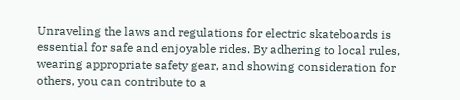Unraveling the laws and regulations for electric skateboards is essential for safe and enjoyable rides. By adhering to local rules, wearing appropriate safety gear, and showing consideration for others, you can contribute to a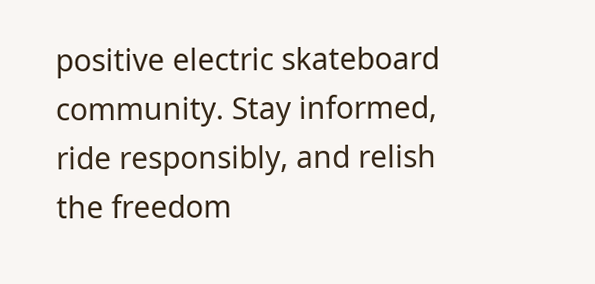positive electric skateboard community. Stay informed, ride responsibly, and relish the freedom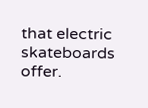that electric skateboards offer.